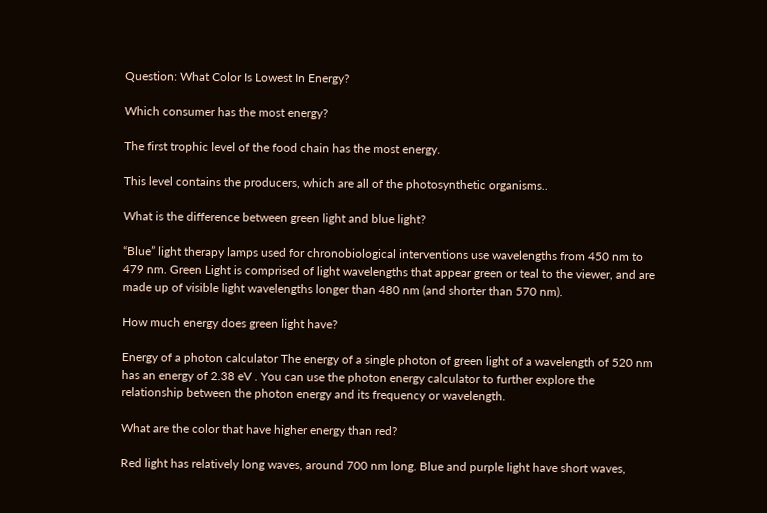Question: What Color Is Lowest In Energy?

Which consumer has the most energy?

The first trophic level of the food chain has the most energy.

This level contains the producers, which are all of the photosynthetic organisms..

What is the difference between green light and blue light?

“Blue” light therapy lamps used for chronobiological interventions use wavelengths from 450 nm to 479 nm. Green Light is comprised of light wavelengths that appear green or teal to the viewer, and are made up of visible light wavelengths longer than 480 nm (and shorter than 570 nm).

How much energy does green light have?

Energy of a photon calculator The energy of a single photon of green light of a wavelength of 520 nm has an energy of 2.38 eV . You can use the photon energy calculator to further explore the relationship between the photon energy and its frequency or wavelength.

What are the color that have higher energy than red?

Red light has relatively long waves, around 700 nm long. Blue and purple light have short waves,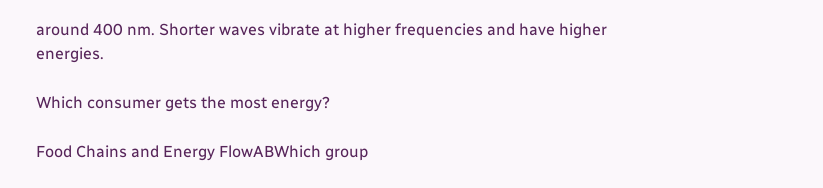around 400 nm. Shorter waves vibrate at higher frequencies and have higher energies.

Which consumer gets the most energy?

Food Chains and Energy FlowABWhich group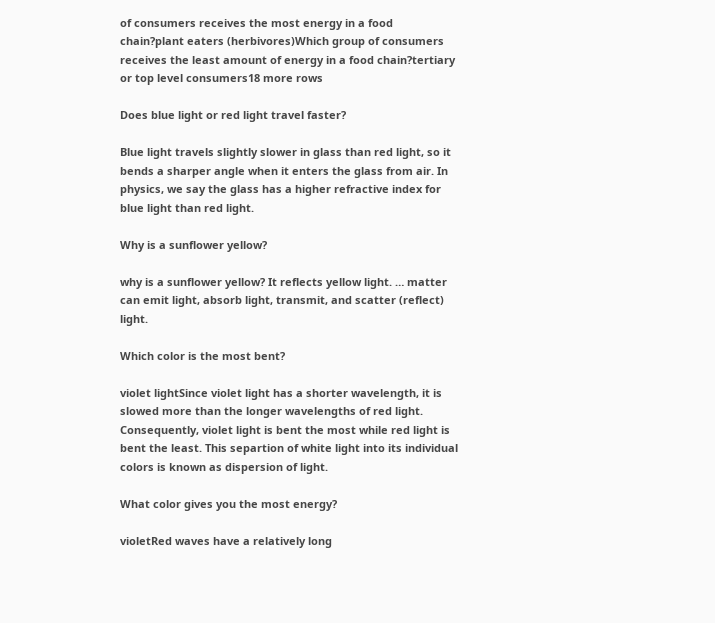of consumers receives the most energy in a food chain?plant eaters (herbivores)Which group of consumers receives the least amount of energy in a food chain?tertiary or top level consumers18 more rows

Does blue light or red light travel faster?

Blue light travels slightly slower in glass than red light, so it bends a sharper angle when it enters the glass from air. In physics, we say the glass has a higher refractive index for blue light than red light.

Why is a sunflower yellow?

why is a sunflower yellow? It reflects yellow light. … matter can emit light, absorb light, transmit, and scatter (reflect) light.

Which color is the most bent?

violet lightSince violet light has a shorter wavelength, it is slowed more than the longer wavelengths of red light. Consequently, violet light is bent the most while red light is bent the least. This separtion of white light into its individual colors is known as dispersion of light.

What color gives you the most energy?

violetRed waves have a relatively long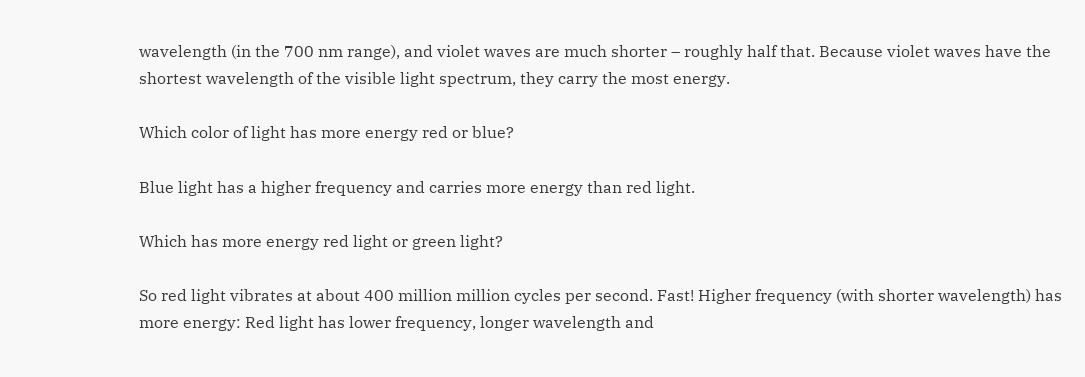wavelength (in the 700 nm range), and violet waves are much shorter – roughly half that. Because violet waves have the shortest wavelength of the visible light spectrum, they carry the most energy.

Which color of light has more energy red or blue?

Blue light has a higher frequency and carries more energy than red light.

Which has more energy red light or green light?

So red light vibrates at about 400 million million cycles per second. Fast! Higher frequency (with shorter wavelength) has more energy: Red light has lower frequency, longer wavelength and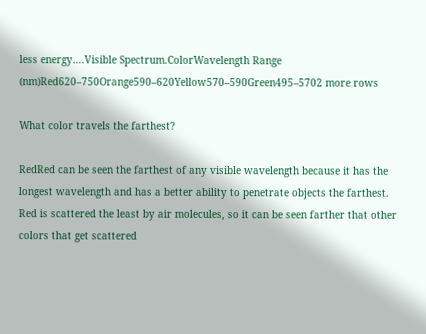less energy….Visible Spectrum.ColorWavelength Range (nm)Red620–750Orange590–620Yellow570–590Green495–5702 more rows

What color travels the farthest?

RedRed can be seen the farthest of any visible wavelength because it has the longest wavelength and has a better ability to penetrate objects the farthest. Red is scattered the least by air molecules, so it can be seen farther that other colors that get scattered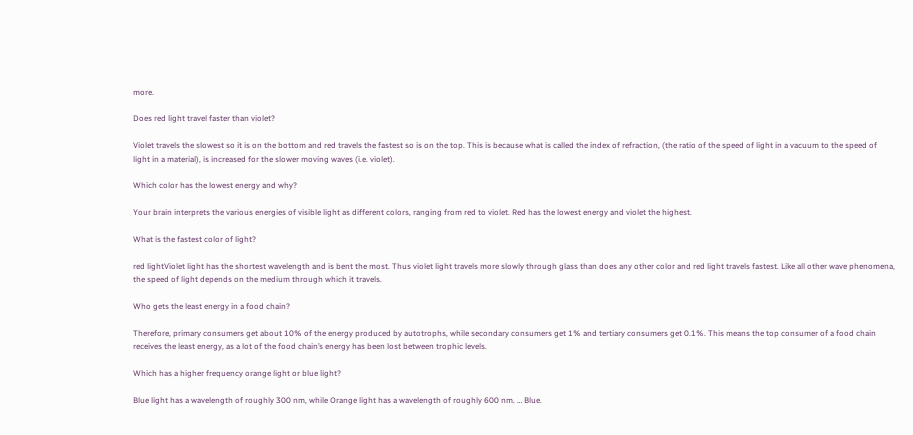more.

Does red light travel faster than violet?

Violet travels the slowest so it is on the bottom and red travels the fastest so is on the top. This is because what is called the index of refraction, (the ratio of the speed of light in a vacuum to the speed of light in a material), is increased for the slower moving waves (i.e. violet).

Which color has the lowest energy and why?

Your brain interprets the various energies of visible light as different colors, ranging from red to violet. Red has the lowest energy and violet the highest.

What is the fastest color of light?

red lightViolet light has the shortest wavelength and is bent the most. Thus violet light travels more slowly through glass than does any other color and red light travels fastest. Like all other wave phenomena, the speed of light depends on the medium through which it travels.

Who gets the least energy in a food chain?

Therefore, primary consumers get about 10% of the energy produced by autotrophs, while secondary consumers get 1% and tertiary consumers get 0.1%. This means the top consumer of a food chain receives the least energy, as a lot of the food chain’s energy has been lost between trophic levels.

Which has a higher frequency orange light or blue light?

Blue light has a wavelength of roughly 300 nm, while Orange light has a wavelength of roughly 600 nm. … Blue.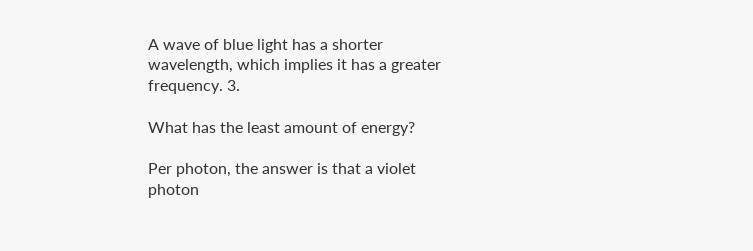A wave of blue light has a shorter wavelength, which implies it has a greater frequency. 3.

What has the least amount of energy?

Per photon, the answer is that a violet photon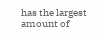has the largest amount of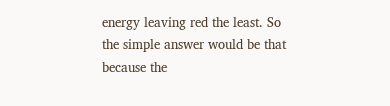energy leaving red the least. So the simple answer would be that because the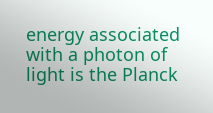energy associated with a photon of light is the Planck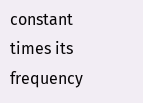constant times its frequency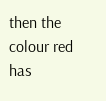then the colour red has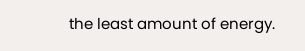the least amount of energy.